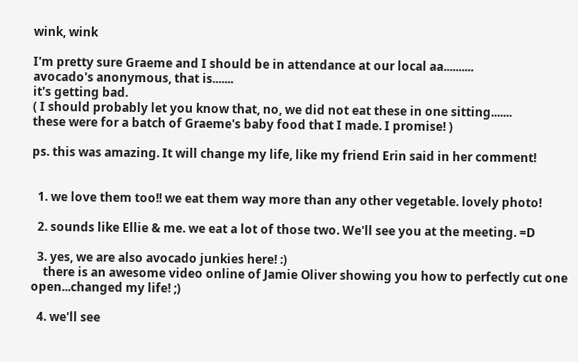wink, wink

I'm pretty sure Graeme and I should be in attendance at our local aa..........
avocado's anonymous, that is.......
it's getting bad.
( I should probably let you know that, no, we did not eat these in one sitting.......
these were for a batch of Graeme's baby food that I made. I promise! )

ps. this was amazing. It will change my life, like my friend Erin said in her comment!


  1. we love them too!! we eat them way more than any other vegetable. lovely photo!

  2. sounds like Ellie & me. we eat a lot of those two. We'll see you at the meeting. =D

  3. yes, we are also avocado junkies here! :)
    there is an awesome video online of Jamie Oliver showing you how to perfectly cut one open...changed my life! ;)

  4. we'll see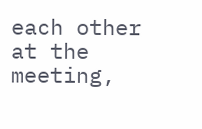each other at the meeting,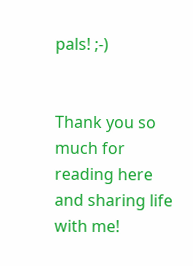pals! ;-)


Thank you so much for reading here and sharing life with me!